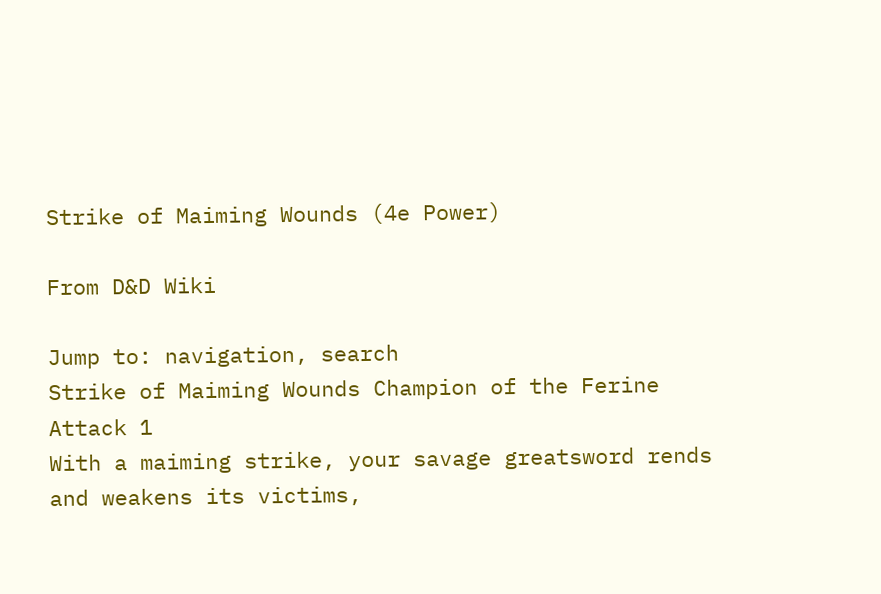Strike of Maiming Wounds (4e Power)

From D&D Wiki

Jump to: navigation, search
Strike of Maiming Wounds Champion of the Ferine Attack 1
With a maiming strike, your savage greatsword rends and weakens its victims,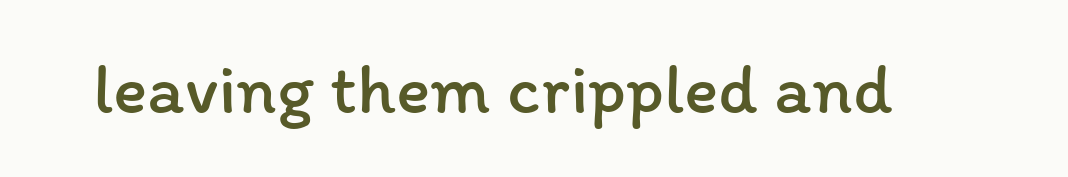leaving them crippled and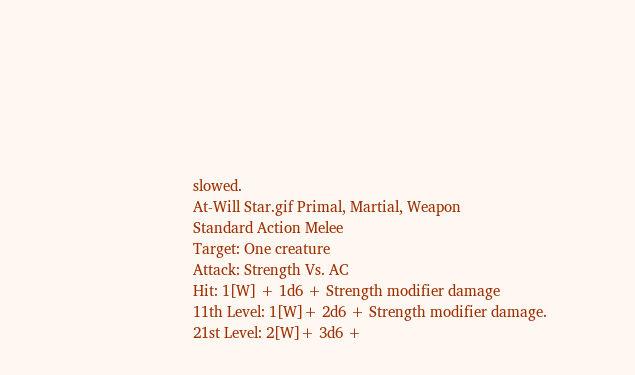slowed.
At-Will Star.gif Primal, Martial, Weapon
Standard Action Melee
Target: One creature
Attack: Strength Vs. AC
Hit: 1[W] + 1d6 + Strength modifier damage
11th Level: 1[W]+ 2d6 + Strength modifier damage.
21st Level: 2[W]+ 3d6 +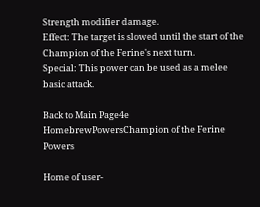Strength modifier damage.
Effect: The target is slowed until the start of the Champion of the Ferine's next turn.
Special: This power can be used as a melee basic attack.

Back to Main Page4e HomebrewPowersChampion of the Ferine Powers

Home of user-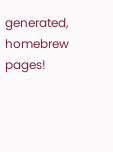generated,
homebrew pages!